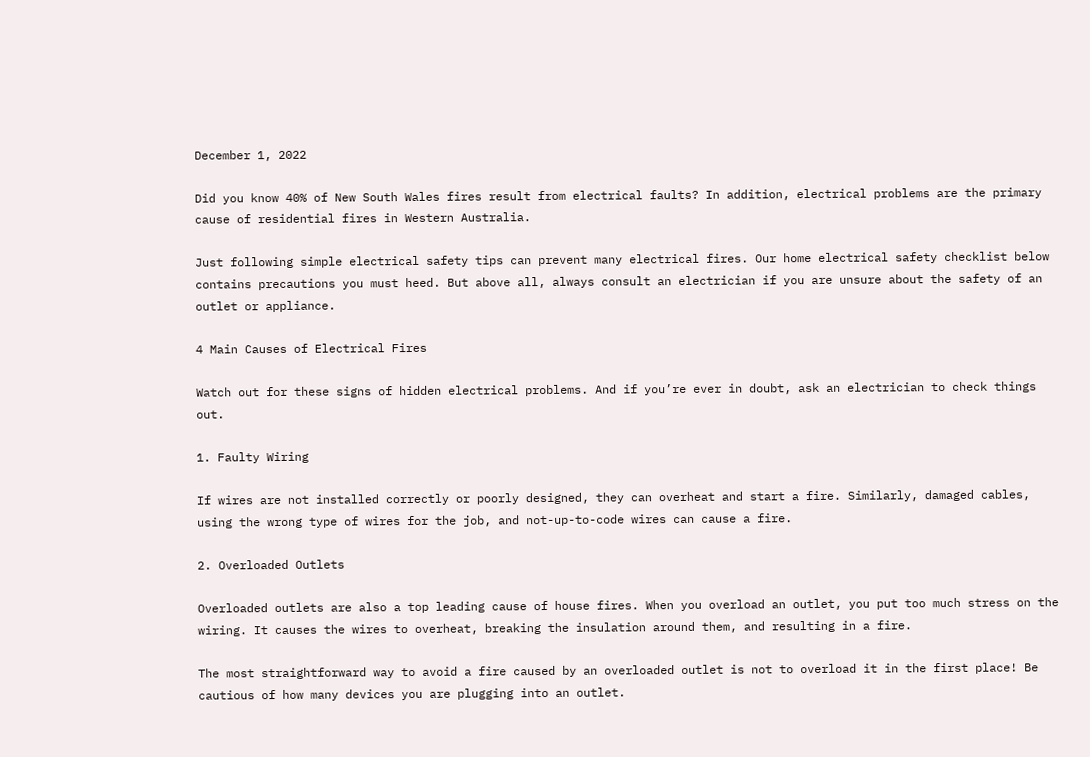December 1, 2022

Did you know 40% of New South Wales fires result from electrical faults? In addition, electrical problems are the primary cause of residential fires in Western Australia.

Just following simple electrical safety tips can prevent many electrical fires. Our home electrical safety checklist below contains precautions you must heed. But above all, always consult an electrician if you are unsure about the safety of an outlet or appliance.

4 Main Causes of Electrical Fires

Watch out for these signs of hidden electrical problems. And if you’re ever in doubt, ask an electrician to check things out.

1. Faulty Wiring

If wires are not installed correctly or poorly designed, they can overheat and start a fire. Similarly, damaged cables, using the wrong type of wires for the job, and not-up-to-code wires can cause a fire.

2. Overloaded Outlets

Overloaded outlets are also a top leading cause of house fires. When you overload an outlet, you put too much stress on the wiring. It causes the wires to overheat, breaking the insulation around them, and resulting in a fire.

The most straightforward way to avoid a fire caused by an overloaded outlet is not to overload it in the first place! Be cautious of how many devices you are plugging into an outlet.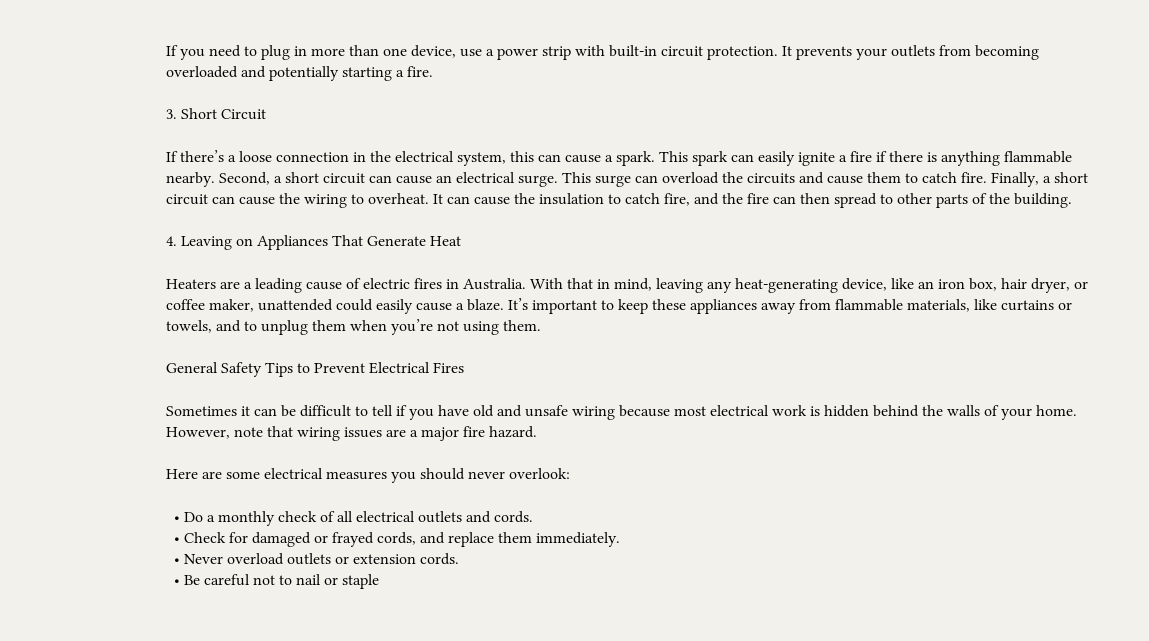If you need to plug in more than one device, use a power strip with built-in circuit protection. It prevents your outlets from becoming overloaded and potentially starting a fire.

3. Short Circuit

If there’s a loose connection in the electrical system, this can cause a spark. This spark can easily ignite a fire if there is anything flammable nearby. Second, a short circuit can cause an electrical surge. This surge can overload the circuits and cause them to catch fire. Finally, a short circuit can cause the wiring to overheat. It can cause the insulation to catch fire, and the fire can then spread to other parts of the building.

4. Leaving on Appliances That Generate Heat

Heaters are a leading cause of electric fires in Australia. With that in mind, leaving any heat-generating device, like an iron box, hair dryer, or coffee maker, unattended could easily cause a blaze. It’s important to keep these appliances away from flammable materials, like curtains or towels, and to unplug them when you’re not using them.

General Safety Tips to Prevent Electrical Fires

Sometimes it can be difficult to tell if you have old and unsafe wiring because most electrical work is hidden behind the walls of your home. However, note that wiring issues are a major fire hazard.

Here are some electrical measures you should never overlook:

  • Do a monthly check of all electrical outlets and cords.
  • Check for damaged or frayed cords, and replace them immediately.
  • Never overload outlets or extension cords.
  • Be careful not to nail or staple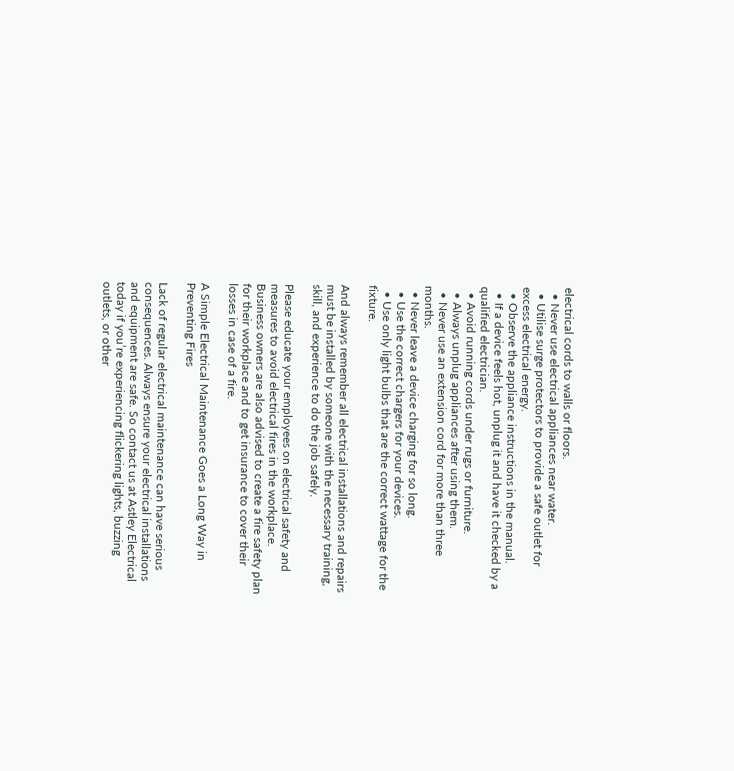electrical cords to walls or floors.
  • Never use electrical appliances near water.
  • Utilise surge protectors to provide a safe outlet for excess electrical energy.
  • Observe the appliance instructions in the manual.
  • If a device feels hot, unplug it and have it checked by a qualified electrician.
  • Avoid running cords under rugs or furniture.
  • Always unplug appliances after using them.
  • Never use an extension cord for more than three months.
  • Never leave a device charging for so long.
  • Use the correct chargers for your devices.
  • Use only light bulbs that are the correct wattage for the fixture.

And always remember all electrical installations and repairs must be installed by someone with the necessary training, skill, and experience to do the job safely.

Please educate your employees on electrical safety and measures to avoid electrical fires in the workplace. Business owners are also advised to create a fire safety plan for their workplace and to get insurance to cover their losses in case of a fire.

A Simple Electrical Maintenance Goes a Long Way in Preventing Fires

Lack of regular electrical maintenance can have serious consequences. Always ensure your electrical installations and equipment are safe. So contact us at Astley Electrical today if you’re experiencing flickering lights, buzzing outlets, or other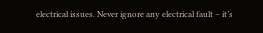electrical issues. Never ignore any electrical fault – it’s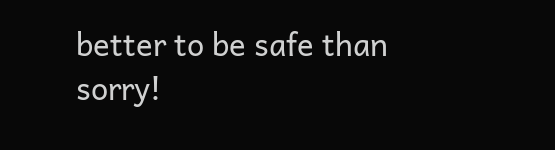better to be safe than sorry!